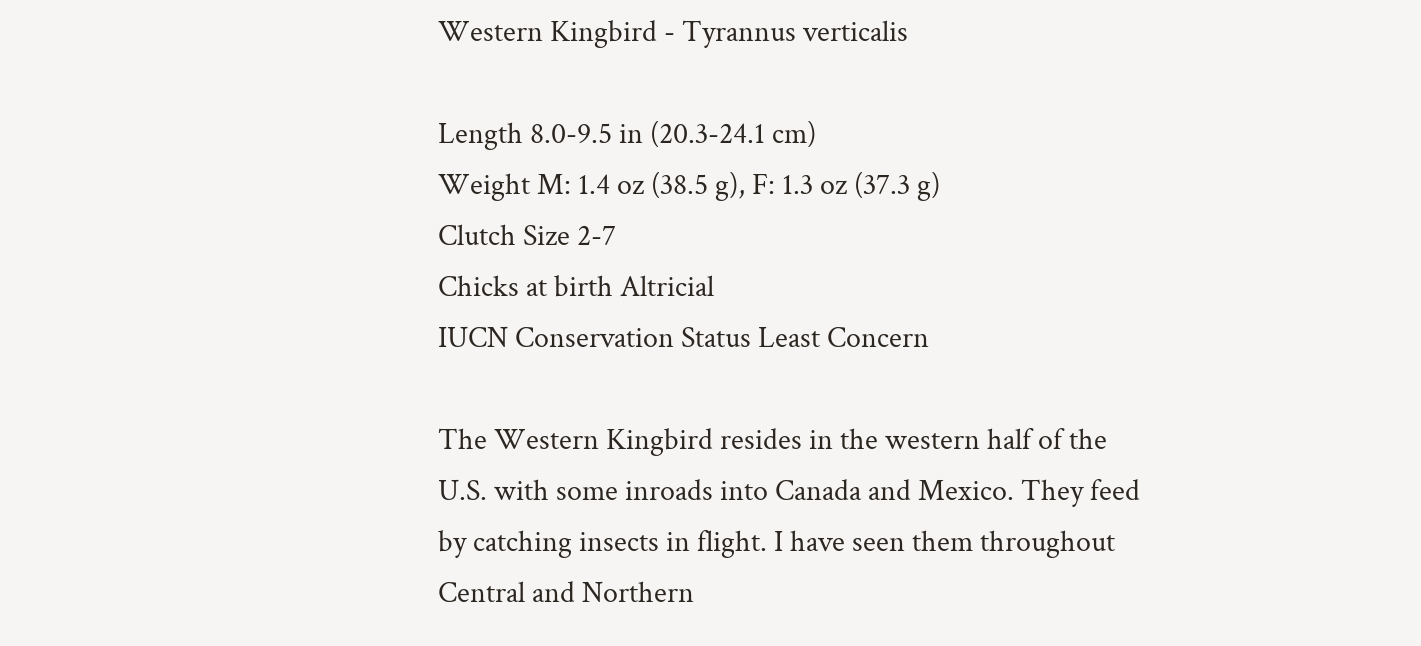Western Kingbird - Tyrannus verticalis

Length 8.0-9.5 in (20.3-24.1 cm)
Weight M: 1.4 oz (38.5 g), F: 1.3 oz (37.3 g)
Clutch Size 2-7
Chicks at birth Altricial
IUCN Conservation Status Least Concern

The Western Kingbird resides in the western half of the U.S. with some inroads into Canada and Mexico. They feed by catching insects in flight. I have seen them throughout Central and Northern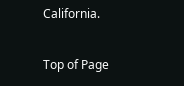California.

Top of Page